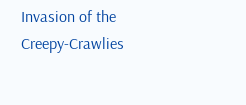Invasion of the Creepy-Crawlies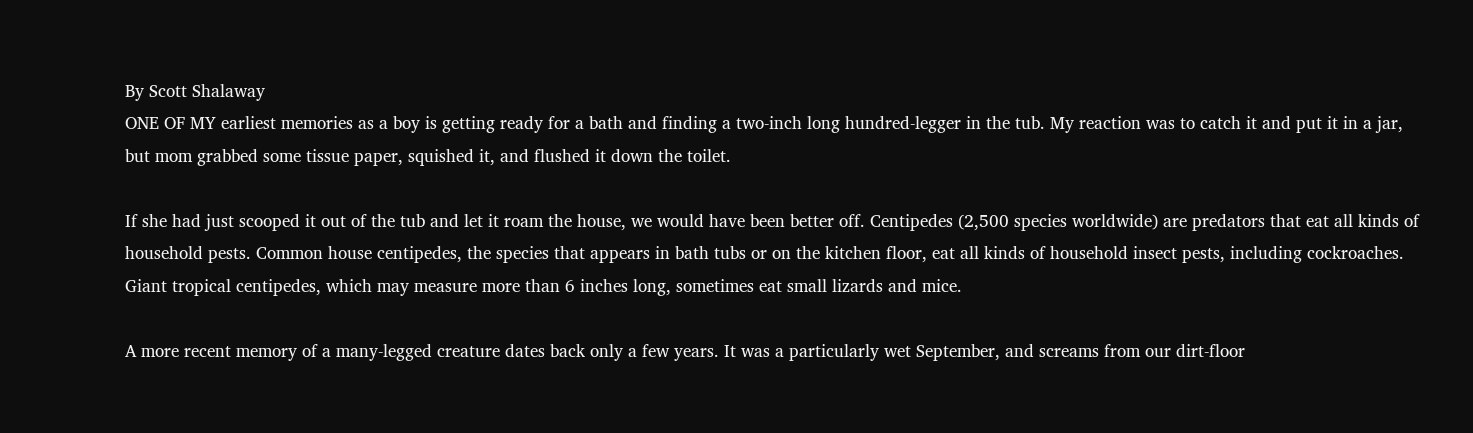By Scott Shalaway
ONE OF MY earliest memories as a boy is getting ready for a bath and finding a two-inch long hundred-legger in the tub. My reaction was to catch it and put it in a jar, but mom grabbed some tissue paper, squished it, and flushed it down the toilet.

If she had just scooped it out of the tub and let it roam the house, we would have been better off. Centipedes (2,500 species worldwide) are predators that eat all kinds of household pests. Common house centipedes, the species that appears in bath tubs or on the kitchen floor, eat all kinds of household insect pests, including cockroaches. Giant tropical centipedes, which may measure more than 6 inches long, sometimes eat small lizards and mice.

A more recent memory of a many-legged creature dates back only a few years. It was a particularly wet September, and screams from our dirt-floor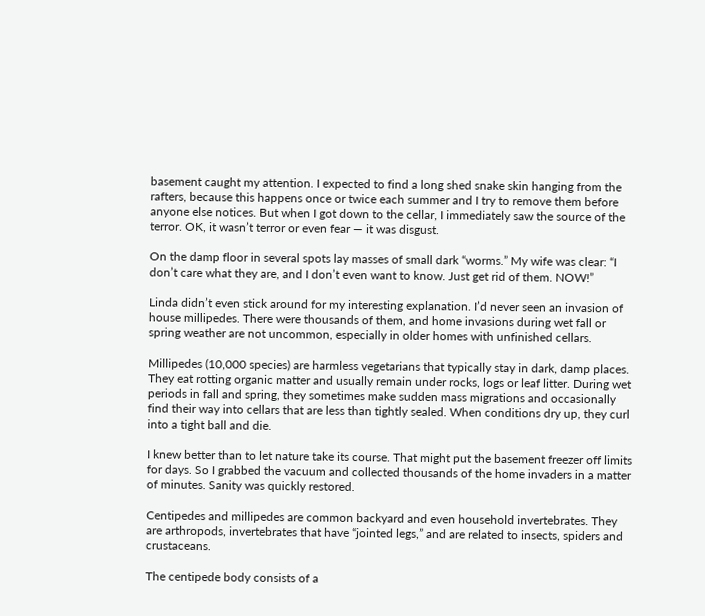basement caught my attention. I expected to find a long shed snake skin hanging from the rafters, because this happens once or twice each summer and I try to remove them before anyone else notices. But when I got down to the cellar, I immediately saw the source of the terror. OK, it wasn’t terror or even fear — it was disgust.

On the damp floor in several spots lay masses of small dark “worms.” My wife was clear: “I don’t care what they are, and I don’t even want to know. Just get rid of them. NOW!”

Linda didn’t even stick around for my interesting explanation. I’d never seen an invasion of house millipedes. There were thousands of them, and home invasions during wet fall or spring weather are not uncommon, especially in older homes with unfinished cellars.

Millipedes (10,000 species) are harmless vegetarians that typically stay in dark, damp places. They eat rotting organic matter and usually remain under rocks, logs or leaf litter. During wet periods in fall and spring, they sometimes make sudden mass migrations and occasionally find their way into cellars that are less than tightly sealed. When conditions dry up, they curl into a tight ball and die.

I knew better than to let nature take its course. That might put the basement freezer off limits for days. So I grabbed the vacuum and collected thousands of the home invaders in a matter of minutes. Sanity was quickly restored.

Centipedes and millipedes are common backyard and even household invertebrates. They are arthropods, invertebrates that have “jointed legs,” and are related to insects, spiders and crustaceans.

The centipede body consists of a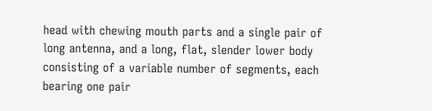head with chewing mouth parts and a single pair of long antenna, and a long, flat, slender lower body consisting of a variable number of segments, each bearing one pair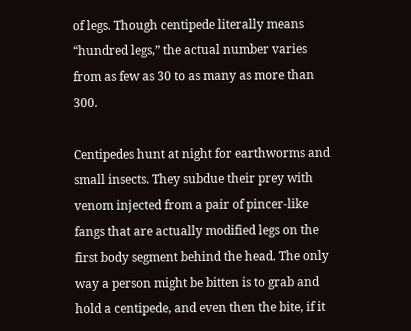of legs. Though centipede literally means “hundred legs,” the actual number varies from as few as 30 to as many as more than 300.

Centipedes hunt at night for earthworms and small insects. They subdue their prey with venom injected from a pair of pincer-like fangs that are actually modified legs on the first body segment behind the head. The only way a person might be bitten is to grab and hold a centipede, and even then the bite, if it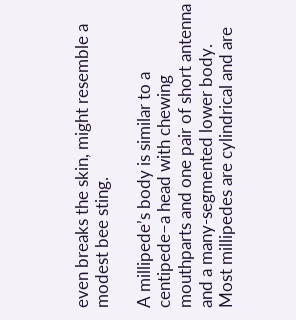even breaks the skin, might resemble a modest bee sting.

A millipede’s body is similar to a centipede–a head with chewing mouthparts and one pair of short antenna and a many-segmented lower body. Most millipedes are cylindrical and are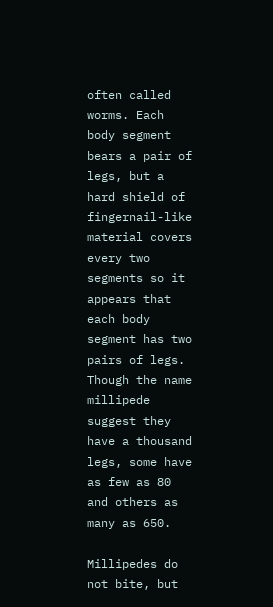often called worms. Each body segment bears a pair of legs, but a hard shield of fingernail-like material covers every two segments so it appears that each body segment has two pairs of legs. Though the name millipede suggest they have a thousand legs, some have as few as 80 and others as many as 650.

Millipedes do not bite, but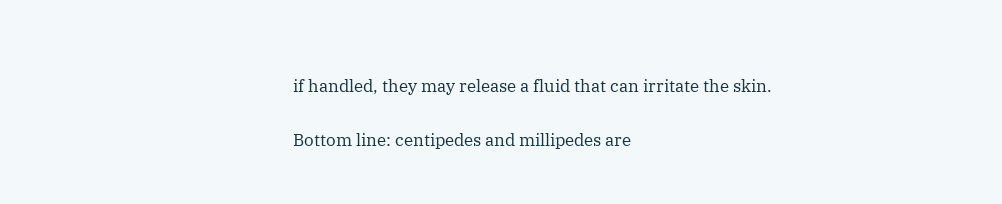if handled, they may release a fluid that can irritate the skin.

Bottom line: centipedes and millipedes are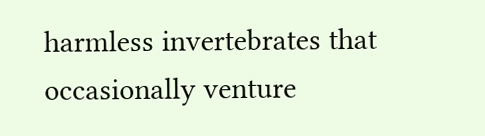harmless invertebrates that occasionally venture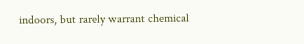indoors, but rarely warrant chemical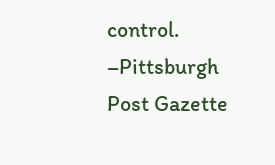control. –Pittsburgh Post Gazette